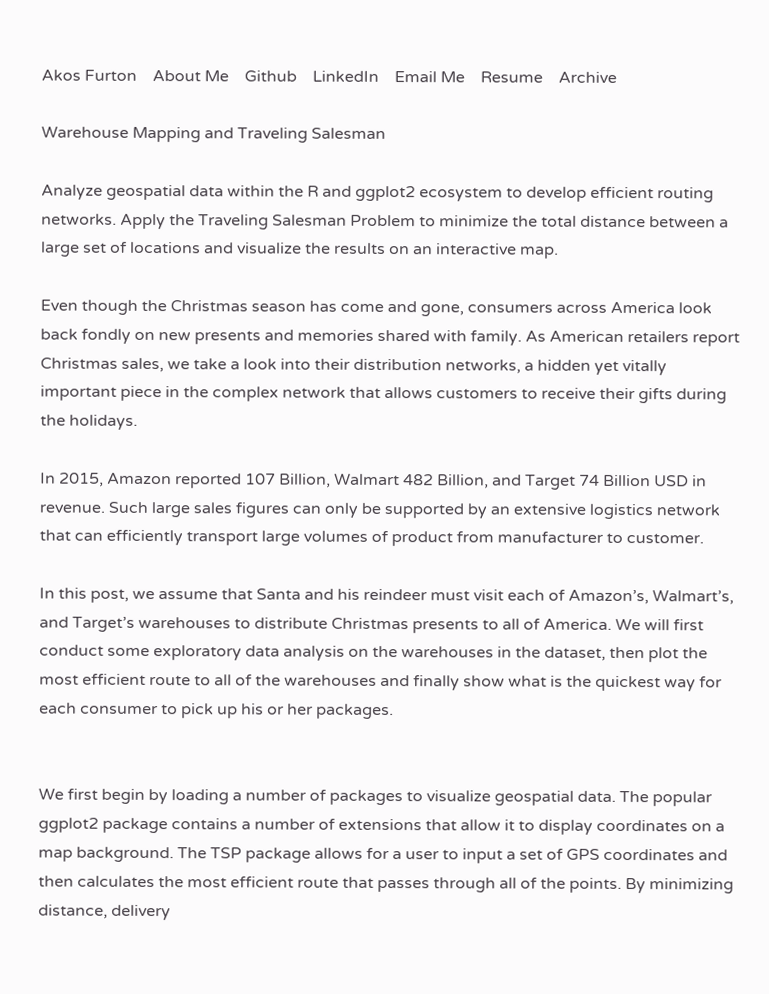Akos Furton    About Me    Github    LinkedIn    Email Me    Resume    Archive

Warehouse Mapping and Traveling Salesman

Analyze geospatial data within the R and ggplot2 ecosystem to develop efficient routing networks. Apply the Traveling Salesman Problem to minimize the total distance between a large set of locations and visualize the results on an interactive map.

Even though the Christmas season has come and gone, consumers across America look back fondly on new presents and memories shared with family. As American retailers report Christmas sales, we take a look into their distribution networks, a hidden yet vitally important piece in the complex network that allows customers to receive their gifts during the holidays.

In 2015, Amazon reported 107 Billion, Walmart 482 Billion, and Target 74 Billion USD in revenue. Such large sales figures can only be supported by an extensive logistics network that can efficiently transport large volumes of product from manufacturer to customer.

In this post, we assume that Santa and his reindeer must visit each of Amazon’s, Walmart’s, and Target’s warehouses to distribute Christmas presents to all of America. We will first conduct some exploratory data analysis on the warehouses in the dataset, then plot the most efficient route to all of the warehouses and finally show what is the quickest way for each consumer to pick up his or her packages.


We first begin by loading a number of packages to visualize geospatial data. The popular ggplot2 package contains a number of extensions that allow it to display coordinates on a map background. The TSP package allows for a user to input a set of GPS coordinates and then calculates the most efficient route that passes through all of the points. By minimizing distance, delivery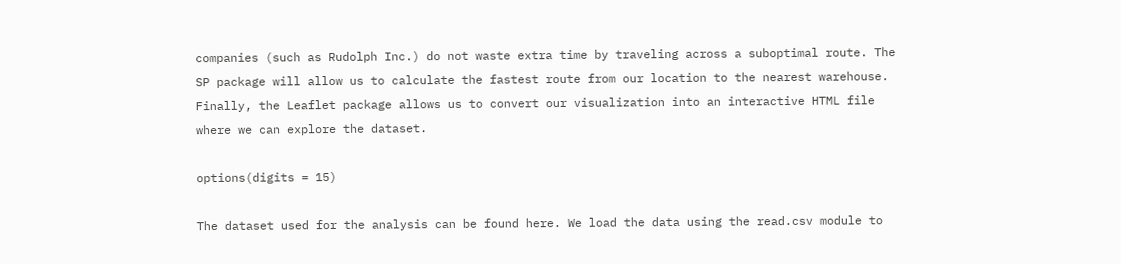companies (such as Rudolph Inc.) do not waste extra time by traveling across a suboptimal route. The SP package will allow us to calculate the fastest route from our location to the nearest warehouse. Finally, the Leaflet package allows us to convert our visualization into an interactive HTML file where we can explore the dataset.

options(digits = 15)

The dataset used for the analysis can be found here. We load the data using the read.csv module to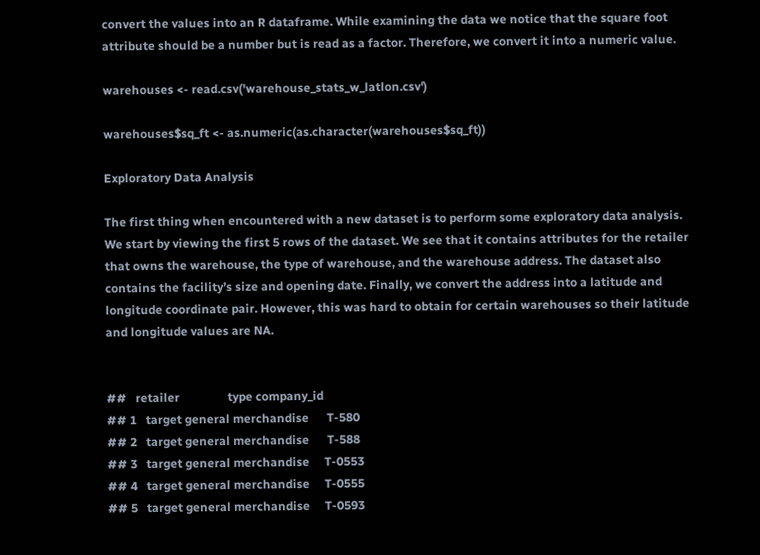convert the values into an R dataframe. While examining the data we notice that the square foot attribute should be a number but is read as a factor. Therefore, we convert it into a numeric value.

warehouses <- read.csv('warehouse_stats_w_latlon.csv')

warehouses$sq_ft <- as.numeric(as.character(warehouses$sq_ft))

Exploratory Data Analysis

The first thing when encountered with a new dataset is to perform some exploratory data analysis. We start by viewing the first 5 rows of the dataset. We see that it contains attributes for the retailer that owns the warehouse, the type of warehouse, and the warehouse address. The dataset also contains the facility’s size and opening date. Finally, we convert the address into a latitude and longitude coordinate pair. However, this was hard to obtain for certain warehouses so their latitude and longitude values are NA.


##   retailer                type company_id
## 1   target general merchandise      T-580
## 2   target general merchandise      T-588
## 3   target general merchandise     T-0553
## 4   target general merchandise     T-0555
## 5   target general merchandise     T-0593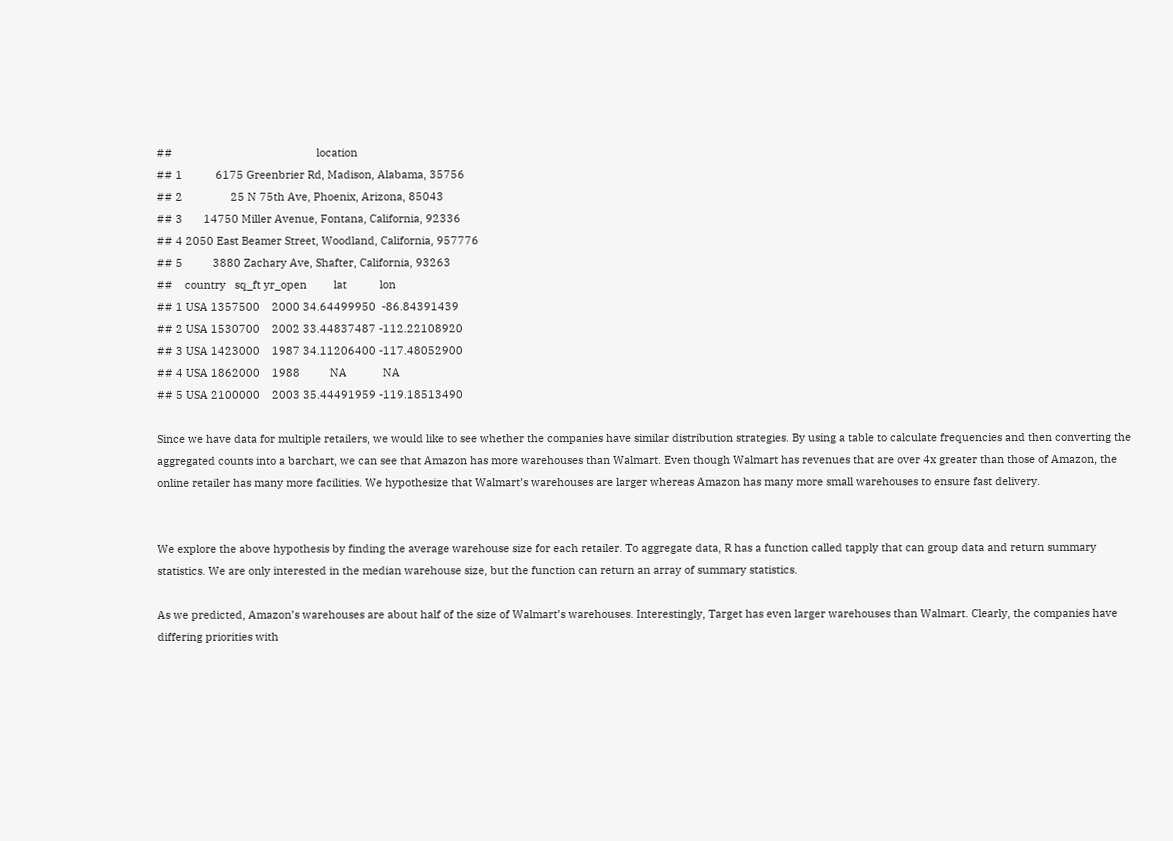##                                                location
## 1           6175 Greenbrier Rd, Madison, Alabama, 35756
## 2                25 N 75th Ave, Phoenix, Arizona, 85043
## 3       14750 Miller Avenue, Fontana, California, 92336
## 4 2050 East Beamer Street, Woodland, California, 957776
## 5          3880 Zachary Ave, Shafter, California, 93263
##    country   sq_ft yr_open         lat           lon
## 1 USA 1357500    2000 34.64499950  -86.84391439
## 2 USA 1530700    2002 33.44837487 -112.22108920
## 3 USA 1423000    1987 34.11206400 -117.48052900
## 4 USA 1862000    1988          NA            NA
## 5 USA 2100000    2003 35.44491959 -119.18513490

Since we have data for multiple retailers, we would like to see whether the companies have similar distribution strategies. By using a table to calculate frequencies and then converting the aggregated counts into a barchart, we can see that Amazon has more warehouses than Walmart. Even though Walmart has revenues that are over 4x greater than those of Amazon, the online retailer has many more facilities. We hypothesize that Walmart’s warehouses are larger whereas Amazon has many more small warehouses to ensure fast delivery.


We explore the above hypothesis by finding the average warehouse size for each retailer. To aggregate data, R has a function called tapply that can group data and return summary statistics. We are only interested in the median warehouse size, but the function can return an array of summary statistics.

As we predicted, Amazon’s warehouses are about half of the size of Walmart’s warehouses. Interestingly, Target has even larger warehouses than Walmart. Clearly, the companies have differing priorities with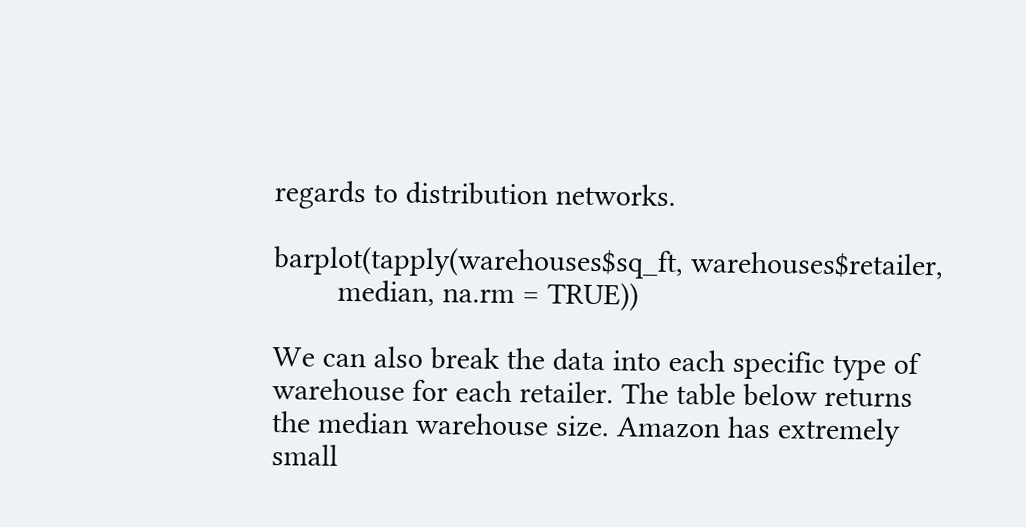regards to distribution networks.

barplot(tapply(warehouses$sq_ft, warehouses$retailer,
        median, na.rm = TRUE))

We can also break the data into each specific type of warehouse for each retailer. The table below returns the median warehouse size. Amazon has extremely small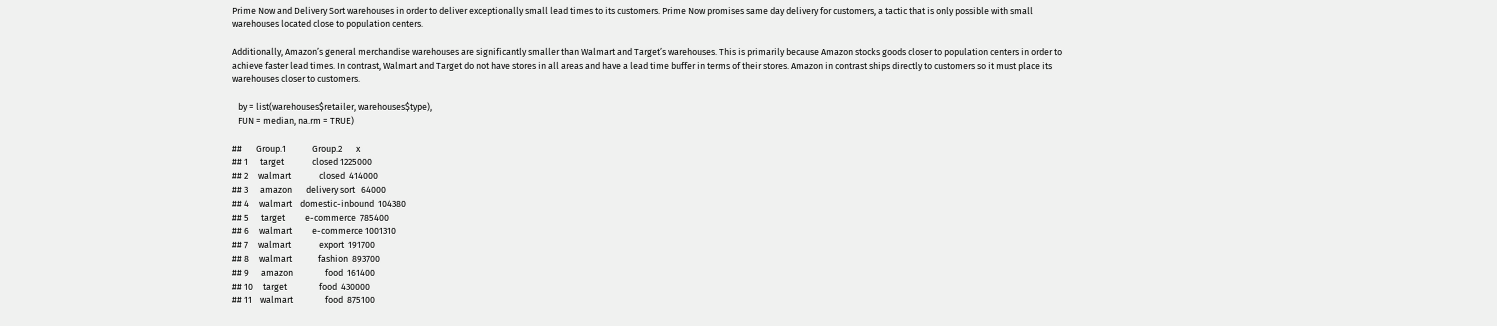Prime Now and Delivery Sort warehouses in order to deliver exceptionally small lead times to its customers. Prime Now promises same day delivery for customers, a tactic that is only possible with small warehouses located close to population centers.

Additionally, Amazon’s general merchandise warehouses are significantly smaller than Walmart and Target’s warehouses. This is primarily because Amazon stocks goods closer to population centers in order to achieve faster lead times. In contrast, Walmart and Target do not have stores in all areas and have a lead time buffer in terms of their stores. Amazon in contrast ships directly to customers so it must place its warehouses closer to customers.

   by = list(warehouses$retailer, warehouses$type),
   FUN = median, na.rm = TRUE)

##       Group.1             Group.2       x
## 1      target              closed 1225000
## 2     walmart              closed  414000
## 3      amazon       delivery sort   64000
## 4     walmart    domestic-inbound  104380
## 5      target          e-commerce  785400
## 6     walmart          e-commerce 1001310
## 7     walmart              export  191700
## 8     walmart             fashion  893700
## 9      amazon                food  161400
## 10     target                food  430000
## 11    walmart                food  875100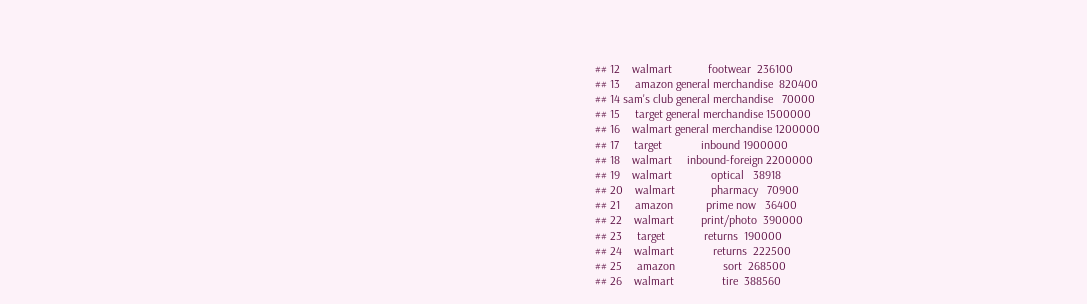## 12    walmart            footwear  236100
## 13     amazon general merchandise  820400
## 14 sam's club general merchandise   70000
## 15     target general merchandise 1500000
## 16    walmart general merchandise 1200000
## 17     target             inbound 1900000
## 18    walmart     inbound-foreign 2200000
## 19    walmart             optical   38918
## 20    walmart            pharmacy   70900
## 21     amazon           prime now   36400
## 22    walmart         print/photo  390000
## 23     target             returns  190000
## 24    walmart             returns  222500
## 25     amazon                sort  268500
## 26    walmart                tire  388560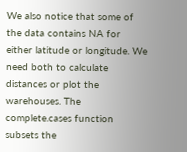We also notice that some of the data contains NA for either latitude or longitude. We need both to calculate distances or plot the warehouses. The complete.cases function subsets the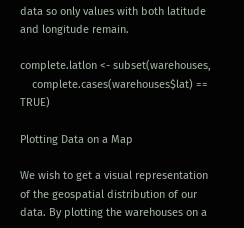data so only values with both latitude and longitude remain.

complete.latlon <- subset(warehouses,
    complete.cases(warehouses$lat) == TRUE)

Plotting Data on a Map

We wish to get a visual representation of the geospatial distribution of our data. By plotting the warehouses on a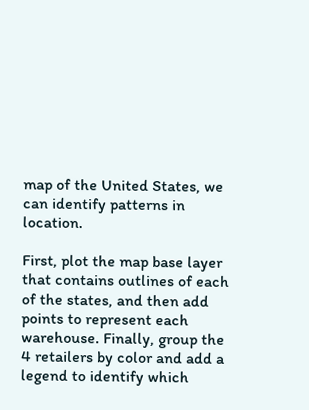map of the United States, we can identify patterns in location.

First, plot the map base layer that contains outlines of each of the states, and then add points to represent each warehouse. Finally, group the 4 retailers by color and add a legend to identify which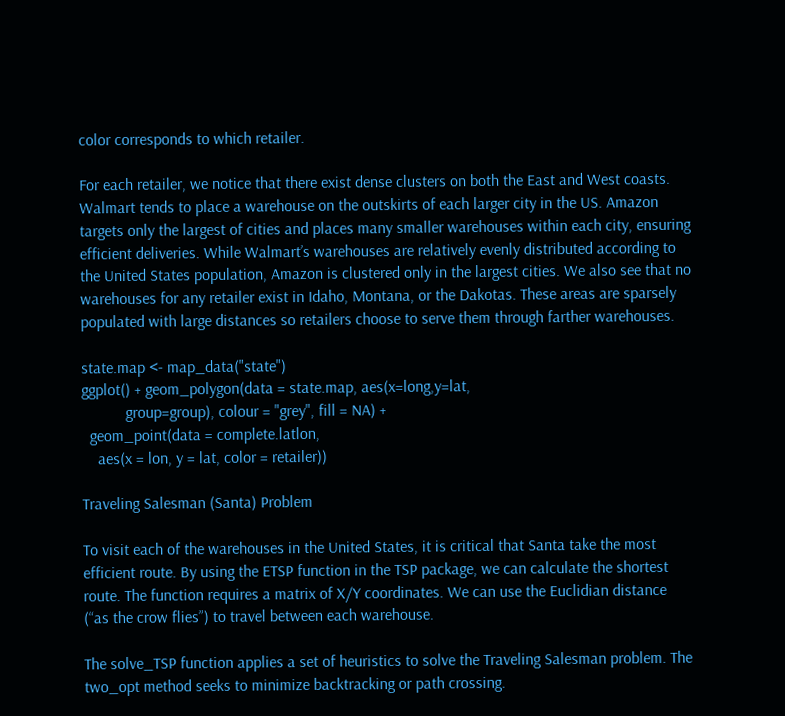color corresponds to which retailer.

For each retailer, we notice that there exist dense clusters on both the East and West coasts. Walmart tends to place a warehouse on the outskirts of each larger city in the US. Amazon targets only the largest of cities and places many smaller warehouses within each city, ensuring efficient deliveries. While Walmart’s warehouses are relatively evenly distributed according to the United States population, Amazon is clustered only in the largest cities. We also see that no warehouses for any retailer exist in Idaho, Montana, or the Dakotas. These areas are sparsely populated with large distances so retailers choose to serve them through farther warehouses.

state.map <- map_data("state")
ggplot() + geom_polygon(data = state.map, aes(x=long,y=lat,
           group=group), colour = "grey", fill = NA) +
  geom_point(data = complete.latlon,
    aes(x = lon, y = lat, color = retailer))

Traveling Salesman (Santa) Problem

To visit each of the warehouses in the United States, it is critical that Santa take the most efficient route. By using the ETSP function in the TSP package, we can calculate the shortest route. The function requires a matrix of X/Y coordinates. We can use the Euclidian distance (“as the crow flies”) to travel between each warehouse.

The solve_TSP function applies a set of heuristics to solve the Traveling Salesman problem. The two_opt method seeks to minimize backtracking or path crossing.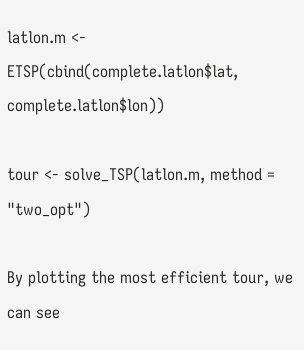latlon.m <- ETSP(cbind(complete.latlon$lat, complete.latlon$lon))

tour <- solve_TSP(latlon.m, method = "two_opt")

By plotting the most efficient tour, we can see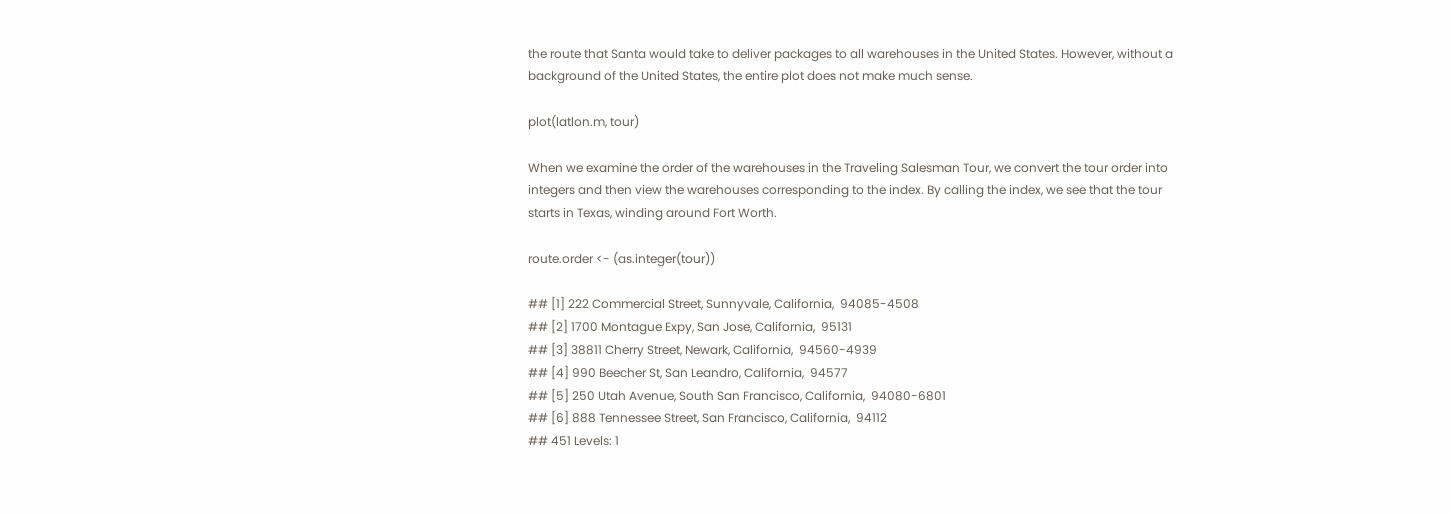the route that Santa would take to deliver packages to all warehouses in the United States. However, without a background of the United States, the entire plot does not make much sense.

plot(latlon.m, tour)

When we examine the order of the warehouses in the Traveling Salesman Tour, we convert the tour order into integers and then view the warehouses corresponding to the index. By calling the index, we see that the tour starts in Texas, winding around Fort Worth.

route.order <- (as.integer(tour))

## [1] 222 Commercial Street, Sunnyvale, California,  94085-4508
## [2] 1700 Montague Expy, San Jose, California,  95131
## [3] 38811 Cherry Street, Newark, California,  94560-4939
## [4] 990 Beecher St, San Leandro, California,  94577
## [5] 250 Utah Avenue, South San Francisco, California,  94080-6801
## [6] 888 Tennessee Street, San Francisco, California,  94112
## 451 Levels: 1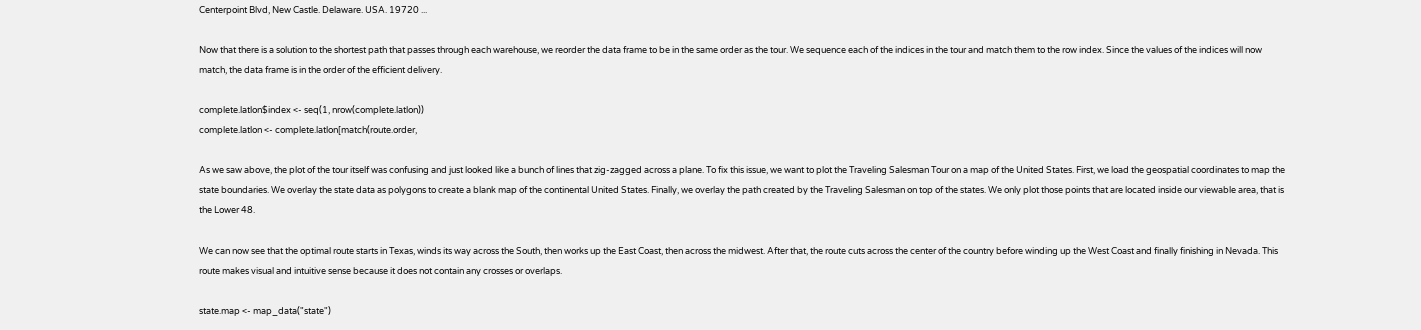Centerpoint Blvd, New Castle. Delaware. USA. 19720 ...

Now that there is a solution to the shortest path that passes through each warehouse, we reorder the data frame to be in the same order as the tour. We sequence each of the indices in the tour and match them to the row index. Since the values of the indices will now match, the data frame is in the order of the efficient delivery.

complete.latlon$index <- seq(1, nrow(complete.latlon))
complete.latlon <- complete.latlon[match(route.order,

As we saw above, the plot of the tour itself was confusing and just looked like a bunch of lines that zig-zagged across a plane. To fix this issue, we want to plot the Traveling Salesman Tour on a map of the United States. First, we load the geospatial coordinates to map the state boundaries. We overlay the state data as polygons to create a blank map of the continental United States. Finally, we overlay the path created by the Traveling Salesman on top of the states. We only plot those points that are located inside our viewable area, that is the Lower 48.

We can now see that the optimal route starts in Texas, winds its way across the South, then works up the East Coast, then across the midwest. After that, the route cuts across the center of the country before winding up the West Coast and finally finishing in Nevada. This route makes visual and intuitive sense because it does not contain any crosses or overlaps.

state.map <- map_data("state")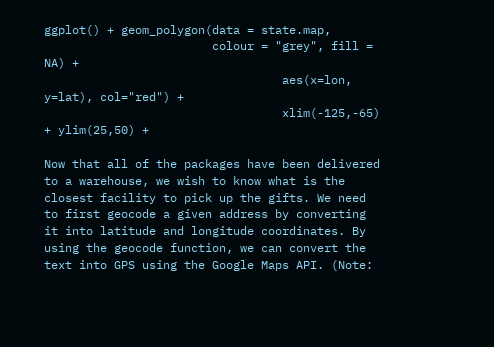ggplot() + geom_polygon(data = state.map,
                        colour = "grey", fill = NA) +
                                  aes(x=lon, y=lat), col="red") +
                                  xlim(-125,-65) + ylim(25,50) +

Now that all of the packages have been delivered to a warehouse, we wish to know what is the closest facility to pick up the gifts. We need to first geocode a given address by converting it into latitude and longitude coordinates. By using the geocode function, we can convert the text into GPS using the Google Maps API. (Note: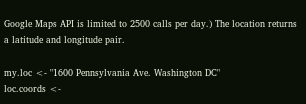Google Maps API is limited to 2500 calls per day.) The location returns a latitude and longitude pair.

my.loc <- "1600 Pennsylvania Ave. Washington DC"
loc.coords <-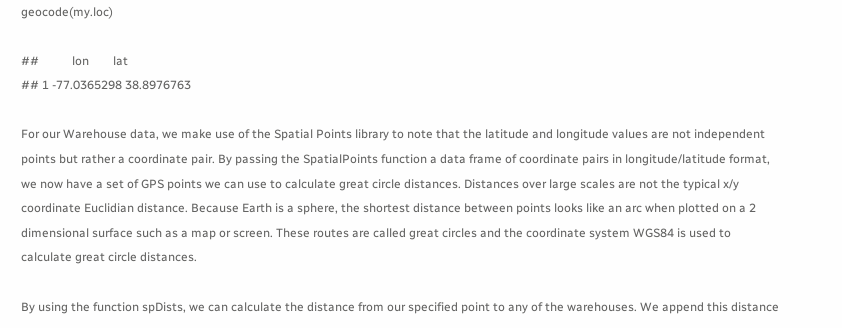geocode(my.loc)

##           lon        lat
## 1 -77.0365298 38.8976763

For our Warehouse data, we make use of the Spatial Points library to note that the latitude and longitude values are not independent points but rather a coordinate pair. By passing the SpatialPoints function a data frame of coordinate pairs in longitude/latitude format, we now have a set of GPS points we can use to calculate great circle distances. Distances over large scales are not the typical x/y coordinate Euclidian distance. Because Earth is a sphere, the shortest distance between points looks like an arc when plotted on a 2 dimensional surface such as a map or screen. These routes are called great circles and the coordinate system WGS84 is used to calculate great circle distances.

By using the function spDists, we can calculate the distance from our specified point to any of the warehouses. We append this distance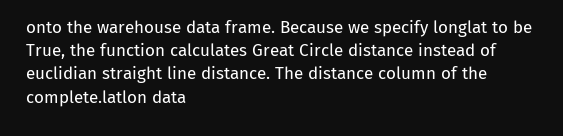onto the warehouse data frame. Because we specify longlat to be True, the function calculates Great Circle distance instead of euclidian straight line distance. The distance column of the complete.latlon data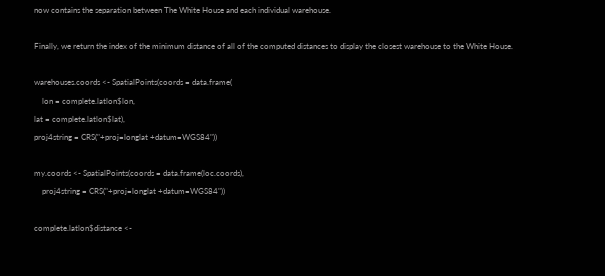now contains the separation between The White House and each individual warehouse.

Finally, we return the index of the minimum distance of all of the computed distances to display the closest warehouse to the White House.

warehouses.coords <- SpatialPoints(coords = data.frame(
    lon = complete.latlon$lon,
lat = complete.latlon$lat),
proj4string = CRS("+proj=longlat +datum=WGS84"))

my.coords <- SpatialPoints(coords = data.frame(loc.coords),
    proj4string = CRS("+proj=longlat +datum=WGS84"))

complete.latlon$distance <-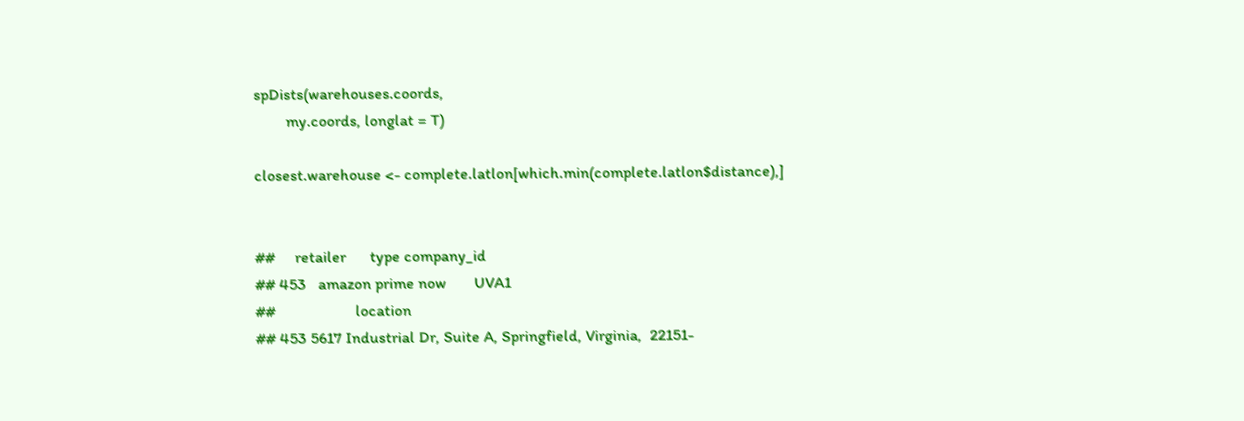spDists(warehouses.coords,
        my.coords, longlat = T)

closest.warehouse <- complete.latlon[which.min(complete.latlon$distance),]


##     retailer      type company_id
## 453   amazon prime now       UVA1
##                    location
## 453 5617 Industrial Dr, Suite A, Springfield, Virginia,  22151-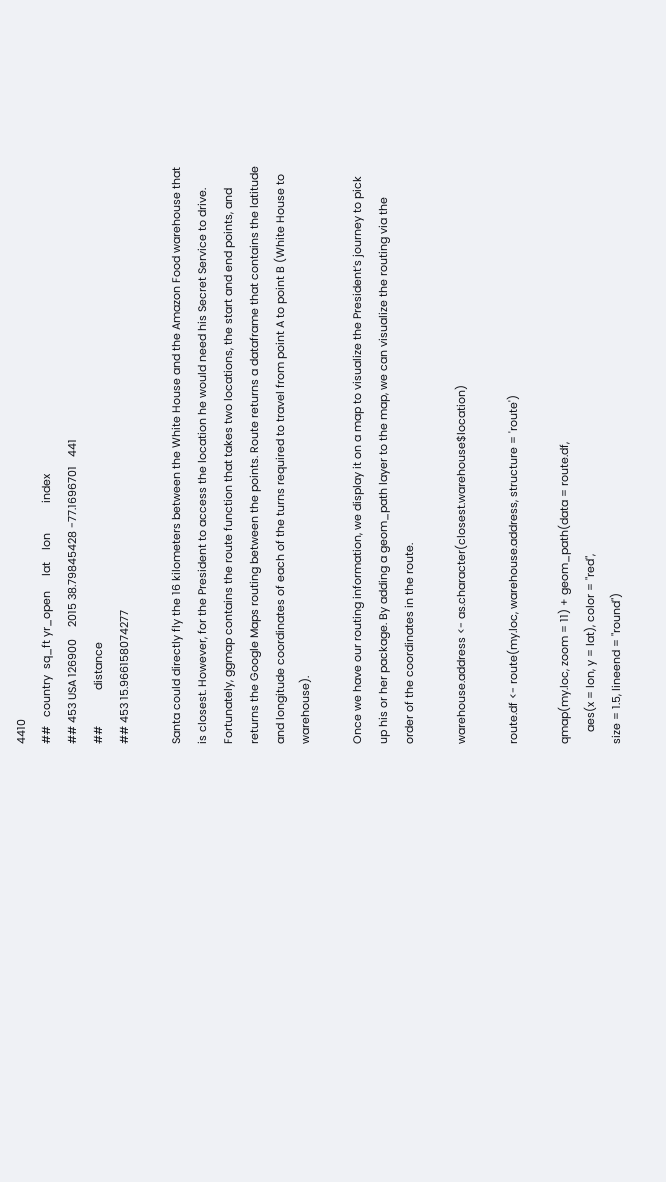4410
##   country  sq_ft yr_open     lat    lon          index
## 453 USA 126900    2015 38.79845428 -77.1696701   441
##            distance
## 453 15.966158074277

Santa could directly fly the 16 kilometers between the White House and the Amazon Food warehouse that is closest. However, for the President to access the location he would need his Secret Service to drive. Fortunately, ggmap contains the route function that takes two locations, the start and end points, and returns the Google Maps routing between the points. Route returns a dataframe that contains the latitude and longitude coordinates of each of the turns required to travel from point A to point B (White House to warehouse).

Once we have our routing information, we display it on a map to visualize the President’s journey to pick up his or her package. By adding a geom_path layer to the map, we can visualize the routing via the order of the coordinates in the route.

warehouse.address <- as.character(closest.warehouse$location)

route.df <- route(my.loc, warehouse.address, structure = 'route')

qmap(my.loc, zoom = 11) + geom_path(data = route.df,
    aes(x = lon, y = lat), color = "red",
size = 1.5, lineend = "round")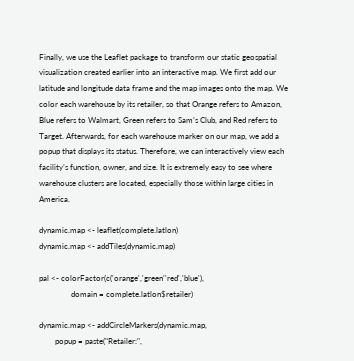Finally, we use the Leaflet package to transform our static geospatial visualization created earlier into an interactive map. We first add our latitude and longitude data frame and the map images onto the map. We color each warehouse by its retailer, so that Orange refers to Amazon, Blue refers to Walmart, Green refers to Sam’s Club, and Red refers to Target. Afterwards, for each warehouse marker on our map, we add a popup that displays its status. Therefore, we can interactively view each facility’s function, owner, and size. It is extremely easy to see where warehouse clusters are located, especially those within large cities in America.

dynamic.map <- leaflet(complete.latlon)
dynamic.map <- addTiles(dynamic.map)

pal <- colorFactor(c('orange','green''red','blue'),
                domain = complete.latlon$retailer)

dynamic.map <- addCircleMarkers(dynamic.map,
        popup = paste("Retailer:",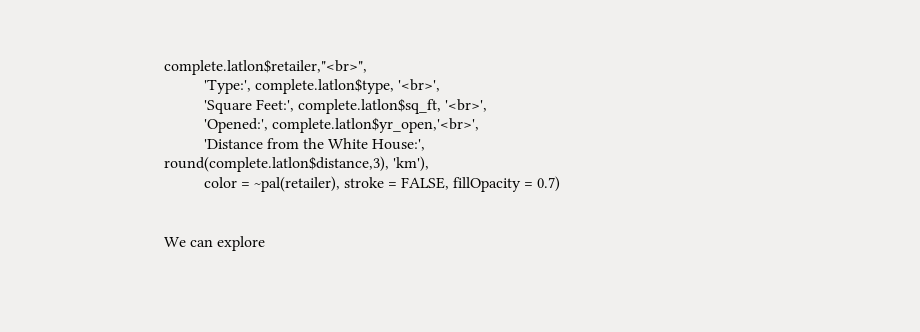complete.latlon$retailer,"<br>",
          'Type:', complete.latlon$type, '<br>',
          'Square Feet:', complete.latlon$sq_ft, '<br>',
          'Opened:', complete.latlon$yr_open,'<br>',
          'Distance from the White House:', round(complete.latlon$distance,3), 'km'),
          color = ~pal(retailer), stroke = FALSE, fillOpacity = 0.7)


We can explore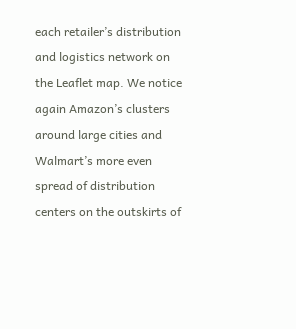each retailer’s distribution and logistics network on the Leaflet map. We notice again Amazon’s clusters around large cities and Walmart’s more even spread of distribution centers on the outskirts of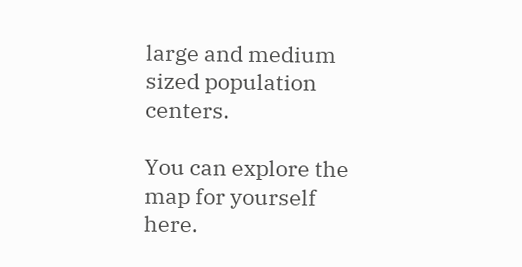large and medium sized population centers.

You can explore the map for yourself here.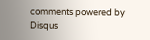comments powered by Disqus